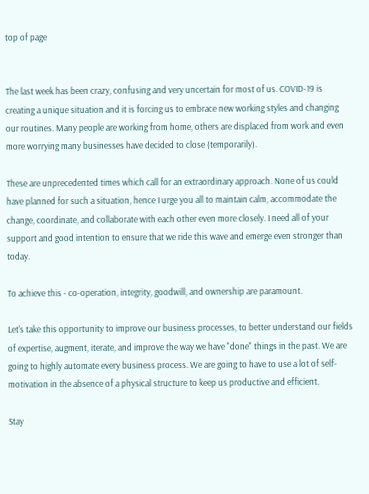top of page


The last week has been crazy, confusing and very uncertain for most of us. COVID-19 is creating a unique situation and it is forcing us to embrace new working styles and changing our routines. Many people are working from home, others are displaced from work and even more worrying many businesses have decided to close (temporarily).

These are unprecedented times which call for an extraordinary approach. None of us could have planned for such a situation, hence I urge you all to maintain calm, accommodate the change, coordinate, and collaborate with each other even more closely. I need all of your support and good intention to ensure that we ride this wave and emerge even stronger than today.

To achieve this - co-operation, integrity, goodwill, and ownership are paramount.

Let's take this opportunity to improve our business processes, to better understand our fields of expertise, augment, iterate, and improve the way we have "done" things in the past. We are going to highly automate every business process. We are going to have to use a lot of self-motivation in the absence of a physical structure to keep us productive and efficient.

Stay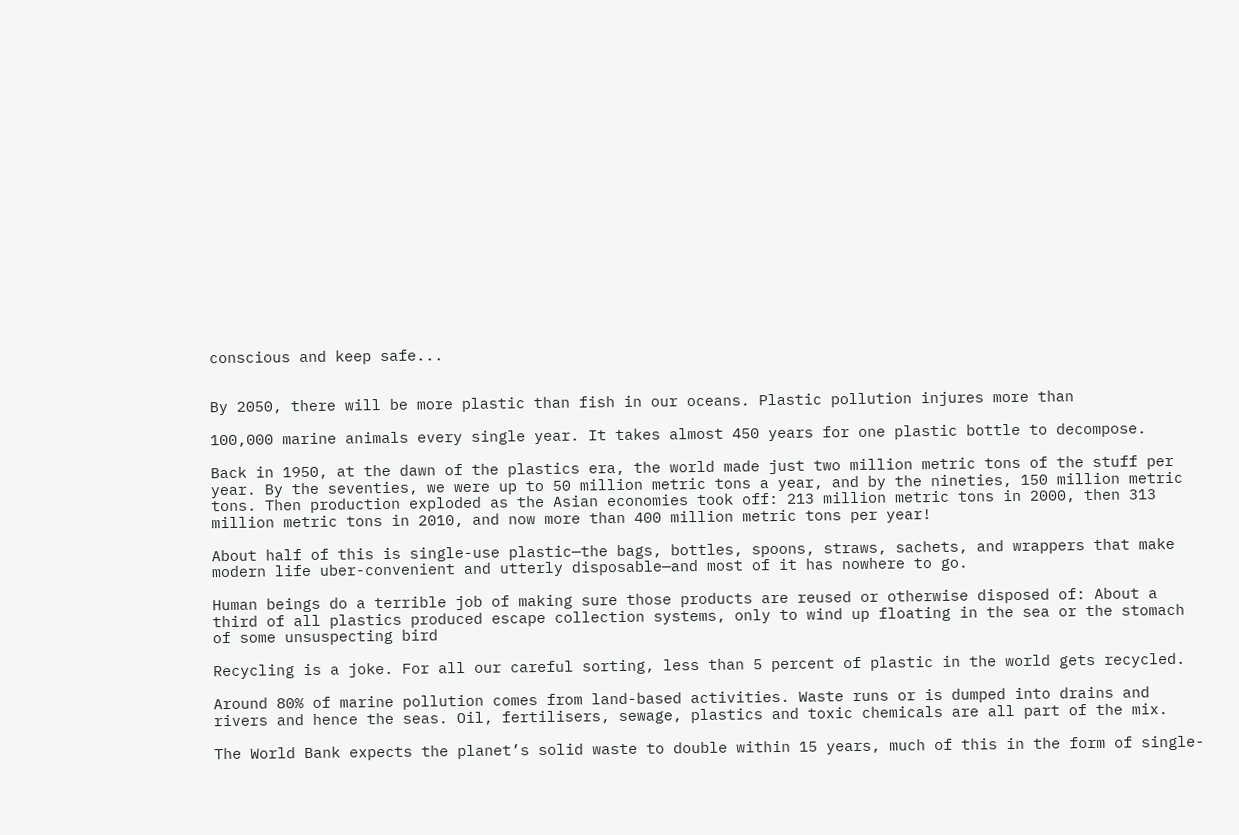conscious and keep safe...


By 2050, there will be more plastic than fish in our oceans. Plastic pollution injures more than

100,000 marine animals every single year. It takes almost 450 years for one plastic bottle to decompose.

Back in 1950, at the dawn of the plastics era, the world made just two million metric tons of the stuff per year. By the seventies, we were up to 50 million metric tons a year, and by the nineties, 150 million metric tons. Then production exploded as the Asian economies took off: 213 million metric tons in 2000, then 313 million metric tons in 2010, and now more than 400 million metric tons per year!

About half of this is single-use plastic—the bags, bottles, spoons, straws, sachets, and wrappers that make modern life uber-convenient and utterly disposable—and most of it has nowhere to go.

Human beings do a terrible job of making sure those products are reused or otherwise disposed of: About a third of all plastics produced escape collection systems, only to wind up floating in the sea or the stomach of some unsuspecting bird

Recycling is a joke. For all our careful sorting, less than 5 percent of plastic in the world gets recycled.

Around 80% of marine pollution comes from land-based activities. Waste runs or is dumped into drains and rivers and hence the seas. Oil, fertilisers, sewage, plastics and toxic chemicals are all part of the mix.

The World Bank expects the planet’s solid waste to double within 15 years, much of this in the form of single-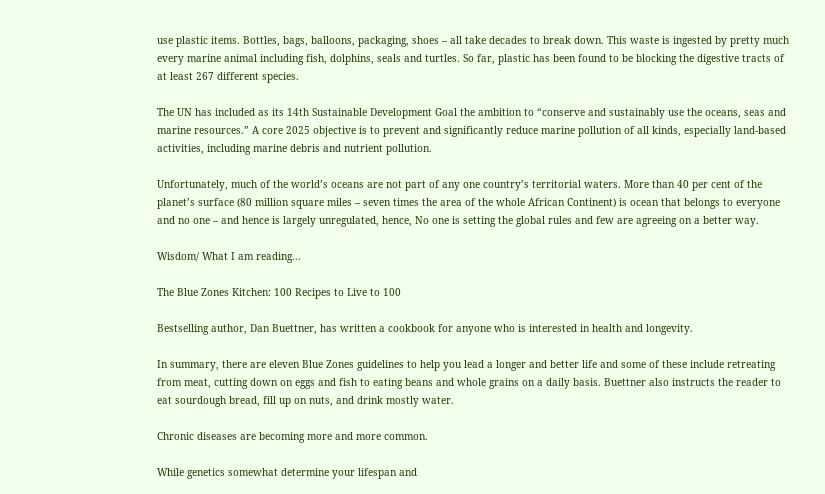use plastic items. Bottles, bags, balloons, packaging, shoes – all take decades to break down. This waste is ingested by pretty much every marine animal including fish, dolphins, seals and turtles. So far, plastic has been found to be blocking the digestive tracts of at least 267 different species.

The UN has included as its 14th Sustainable Development Goal the ambition to “conserve and sustainably use the oceans, seas and marine resources.” A core 2025 objective is to prevent and significantly reduce marine pollution of all kinds, especially land-based activities, including marine debris and nutrient pollution.

Unfortunately, much of the world’s oceans are not part of any one country’s territorial waters. More than 40 per cent of the planet’s surface (80 million square miles – seven times the area of the whole African Continent) is ocean that belongs to everyone and no one – and hence is largely unregulated, hence, No one is setting the global rules and few are agreeing on a better way.

Wisdom/ What I am reading...

The Blue Zones Kitchen: 100 Recipes to Live to 100

Bestselling author, Dan Buettner, has written a cookbook for anyone who is interested in health and longevity.

In summary, there are eleven Blue Zones guidelines to help you lead a longer and better life and some of these include retreating from meat, cutting down on eggs and fish to eating beans and whole grains on a daily basis. Buettner also instructs the reader to eat sourdough bread, fill up on nuts, and drink mostly water.

Chronic diseases are becoming more and more common.

While genetics somewhat determine your lifespan and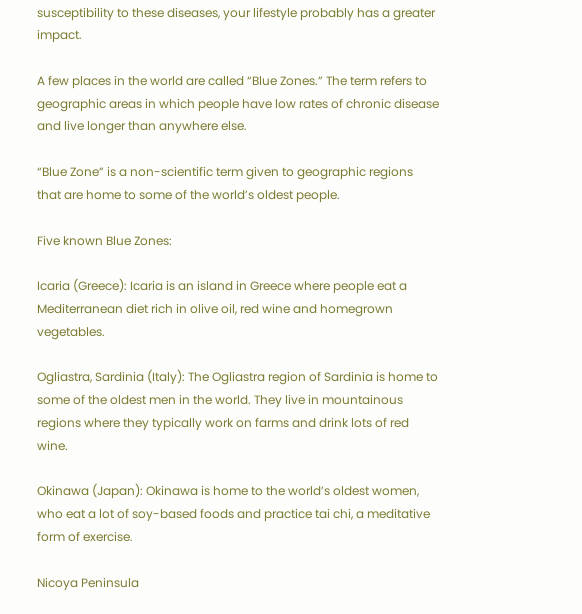susceptibility to these diseases, your lifestyle probably has a greater impact.

A few places in the world are called “Blue Zones.” The term refers to geographic areas in which people have low rates of chronic disease and live longer than anywhere else.

“Blue Zone” is a non-scientific term given to geographic regions that are home to some of the world’s oldest people.

Five known Blue Zones:

Icaria (Greece): Icaria is an island in Greece where people eat a Mediterranean diet rich in olive oil, red wine and homegrown vegetables.

Ogliastra, Sardinia (Italy): The Ogliastra region of Sardinia is home to some of the oldest men in the world. They live in mountainous regions where they typically work on farms and drink lots of red wine.

Okinawa (Japan): Okinawa is home to the world’s oldest women, who eat a lot of soy-based foods and practice tai chi, a meditative form of exercise.

Nicoya Peninsula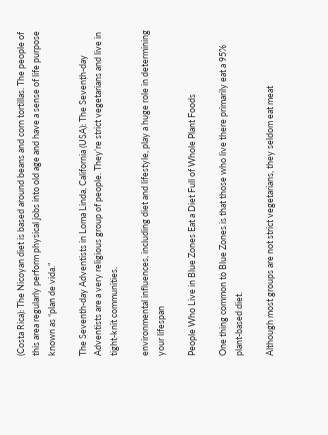(Costa Rica): The Nicoyan diet is based around beans and corn tortillas. The people of this area regularly perform physical jobs into old age and have a sense of life purpose known as “plan de vida.”

The Seventh-day Adventists in Loma Linda, California (USA): The Seventh-day Adventists are a very religious group of people. They’re strict vegetarians and live in tight-knit communities.

environmental influences, including diet and lifestyle, play a huge role in determining your lifespan

People Who Live in Blue Zones Eat a Diet Full of Whole Plant Foods

One thing common to Blue Zones is that those who live there primarily eat a 95% plant-based diet.

Although most groups are not strict vegetarians, they seldom eat meat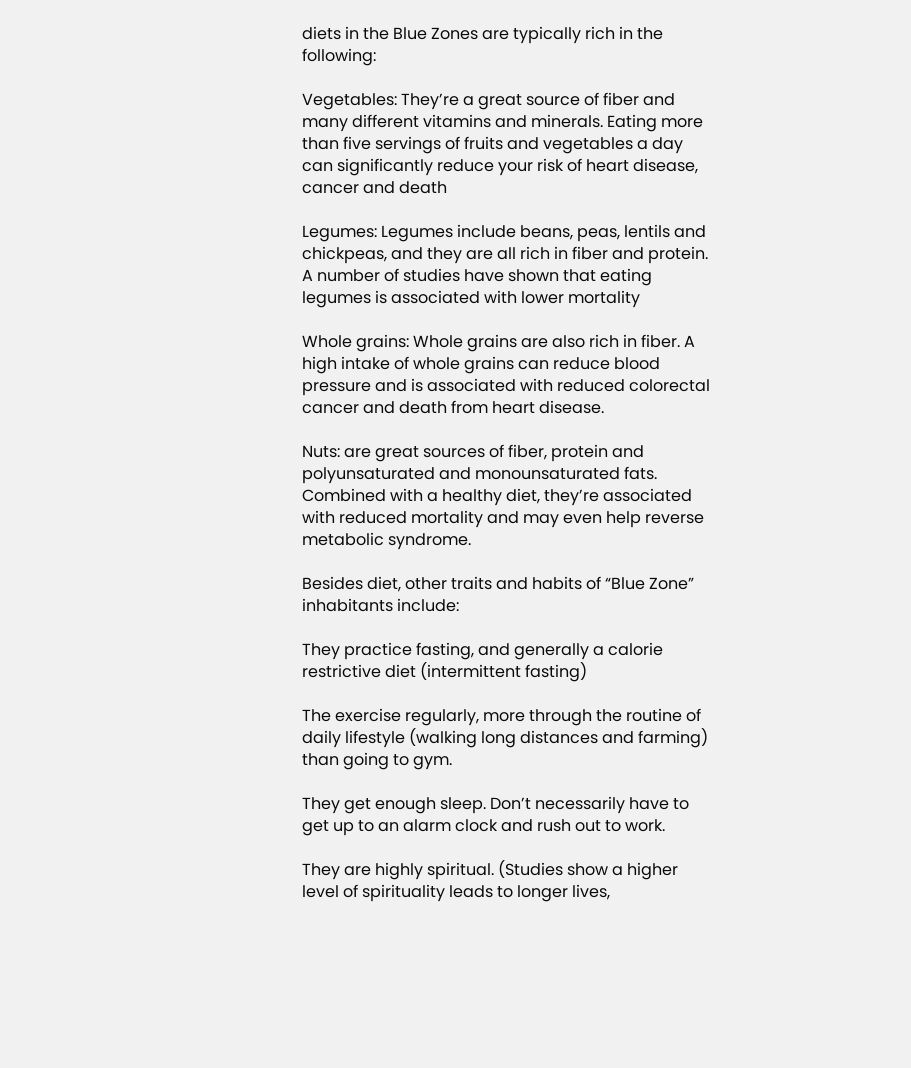diets in the Blue Zones are typically rich in the following:

Vegetables: They’re a great source of fiber and many different vitamins and minerals. Eating more than five servings of fruits and vegetables a day can significantly reduce your risk of heart disease, cancer and death

Legumes: Legumes include beans, peas, lentils and chickpeas, and they are all rich in fiber and protein. A number of studies have shown that eating legumes is associated with lower mortality

Whole grains: Whole grains are also rich in fiber. A high intake of whole grains can reduce blood pressure and is associated with reduced colorectal cancer and death from heart disease.

Nuts: are great sources of fiber, protein and polyunsaturated and monounsaturated fats. Combined with a healthy diet, they’re associated with reduced mortality and may even help reverse metabolic syndrome.

Besides diet, other traits and habits of “Blue Zone” inhabitants include:

They practice fasting, and generally a calorie restrictive diet (intermittent fasting)

The exercise regularly, more through the routine of daily lifestyle (walking long distances and farming) than going to gym.

They get enough sleep. Don’t necessarily have to get up to an alarm clock and rush out to work.

They are highly spiritual. (Studies show a higher level of spirituality leads to longer lives,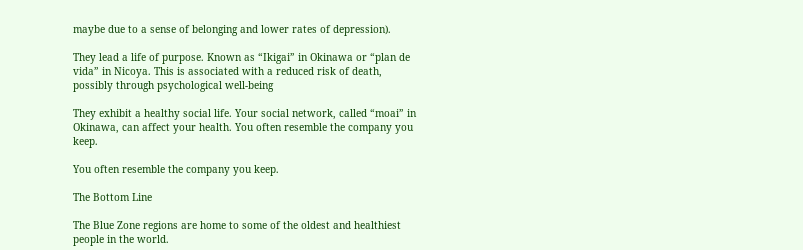maybe due to a sense of belonging and lower rates of depression).

They lead a life of purpose. Known as “Ikigai” in Okinawa or “plan de vida” in Nicoya. This is associated with a reduced risk of death, possibly through psychological well-being

They exhibit a healthy social life. Your social network, called “moai” in Okinawa, can affect your health. You often resemble the company you keep.

You often resemble the company you keep.

The Bottom Line

The Blue Zone regions are home to some of the oldest and healthiest people in the world.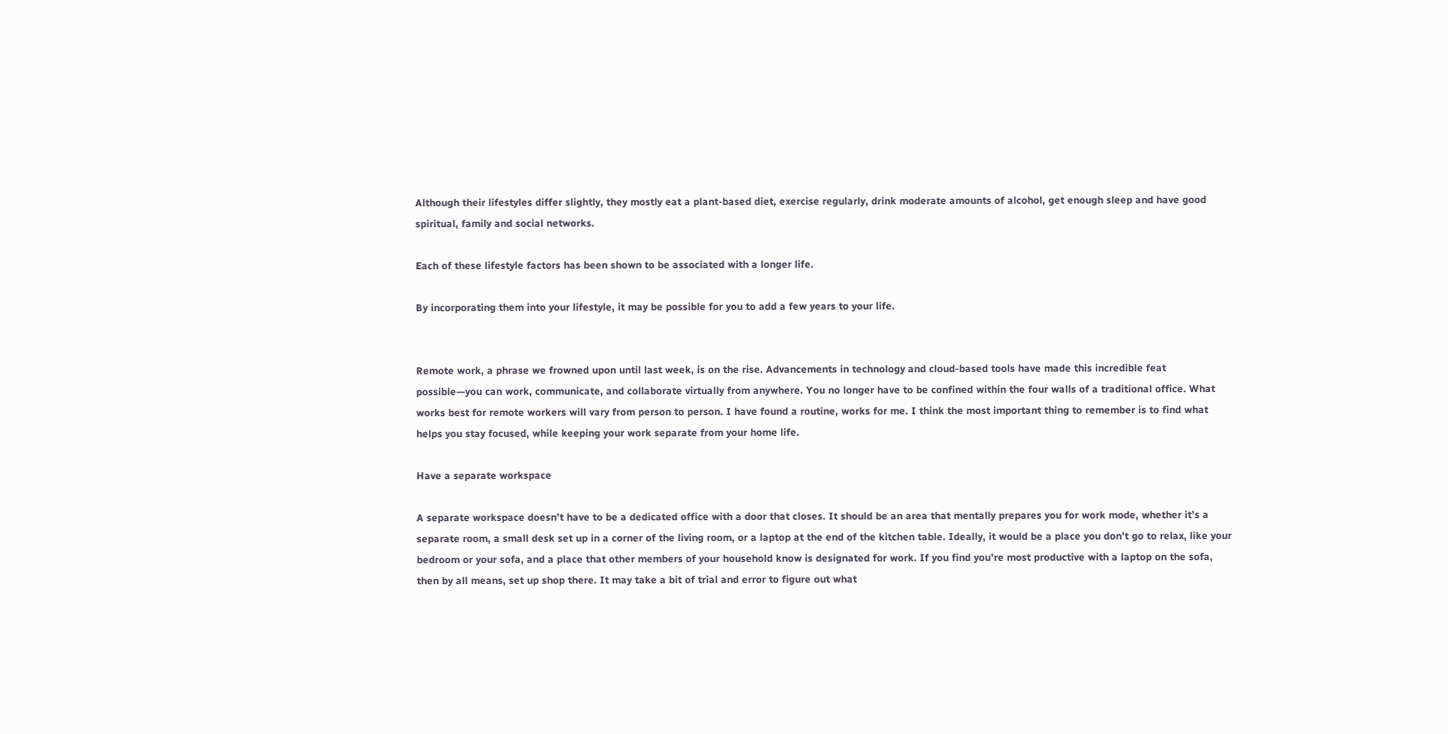Although their lifestyles differ slightly, they mostly eat a plant-based diet, exercise regularly, drink moderate amounts of alcohol, get enough sleep and have good spiritual, family and social networks.

Each of these lifestyle factors has been shown to be associated with a longer life.

By incorporating them into your lifestyle, it may be possible for you to add a few years to your life.


Remote work, a phrase we frowned upon until last week, is on the rise. Advancements in technology and cloud-based tools have made this incredible feat possible—you can work, communicate, and collaborate virtually from anywhere. You no longer have to be confined within the four walls of a traditional office. What works best for remote workers will vary from person to person. I have found a routine, works for me. I think the most important thing to remember is to find what helps you stay focused, while keeping your work separate from your home life.

Have a separate workspace

A separate workspace doesn’t have to be a dedicated office with a door that closes. It should be an area that mentally prepares you for work mode, whether it’s a separate room, a small desk set up in a corner of the living room, or a laptop at the end of the kitchen table. Ideally, it would be a place you don’t go to relax, like your bedroom or your sofa, and a place that other members of your household know is designated for work. If you find you’re most productive with a laptop on the sofa, then by all means, set up shop there. It may take a bit of trial and error to figure out what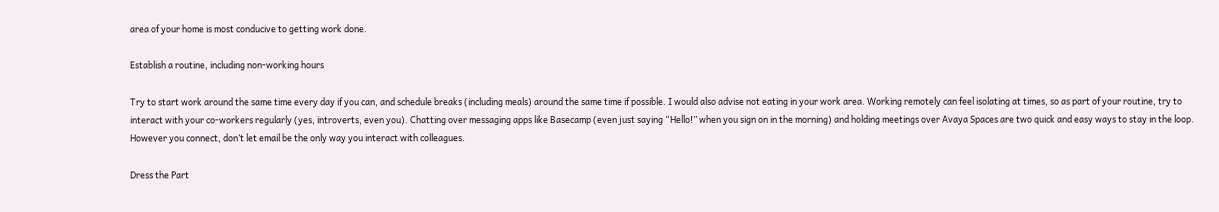area of your home is most conducive to getting work done.

Establish a routine, including non-working hours

Try to start work around the same time every day if you can, and schedule breaks (including meals) around the same time if possible. I would also advise not eating in your work area. Working remotely can feel isolating at times, so as part of your routine, try to interact with your co-workers regularly (yes, introverts, even you). Chatting over messaging apps like Basecamp (even just saying “Hello!” when you sign on in the morning) and holding meetings over Avaya Spaces are two quick and easy ways to stay in the loop. However you connect, don’t let email be the only way you interact with colleagues.

Dress the Part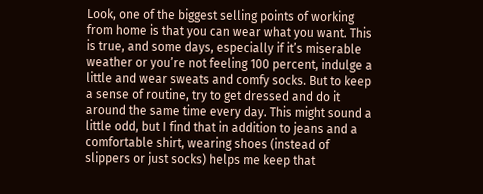Look, one of the biggest selling points of working from home is that you can wear what you want. This is true, and some days, especially if it’s miserable weather or you’re not feeling 100 percent, indulge a little and wear sweats and comfy socks. But to keep a sense of routine, try to get dressed and do it around the same time every day. This might sound a little odd, but I find that in addition to jeans and a comfortable shirt, wearing shoes (instead of slippers or just socks) helps me keep that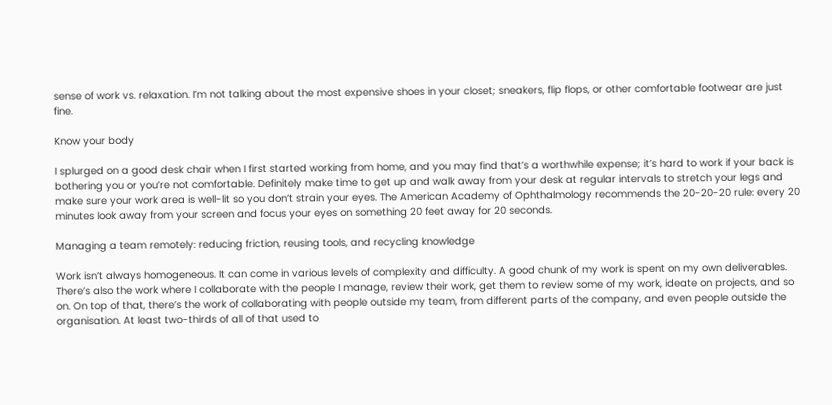sense of work vs. relaxation. I’m not talking about the most expensive shoes in your closet; sneakers, flip flops, or other comfortable footwear are just fine.

Know your body

I splurged on a good desk chair when I first started working from home, and you may find that’s a worthwhile expense; it’s hard to work if your back is bothering you or you’re not comfortable. Definitely make time to get up and walk away from your desk at regular intervals to stretch your legs and make sure your work area is well-lit so you don’t strain your eyes. The American Academy of Ophthalmology recommends the 20-20-20 rule: every 20 minutes look away from your screen and focus your eyes on something 20 feet away for 20 seconds.

Managing a team remotely: reducing friction, reusing tools, and recycling knowledge

Work isn’t always homogeneous. It can come in various levels of complexity and difficulty. A good chunk of my work is spent on my own deliverables. There’s also the work where I collaborate with the people I manage, review their work, get them to review some of my work, ideate on projects, and so on. On top of that, there’s the work of collaborating with people outside my team, from different parts of the company, and even people outside the organisation. At least two-thirds of all of that used to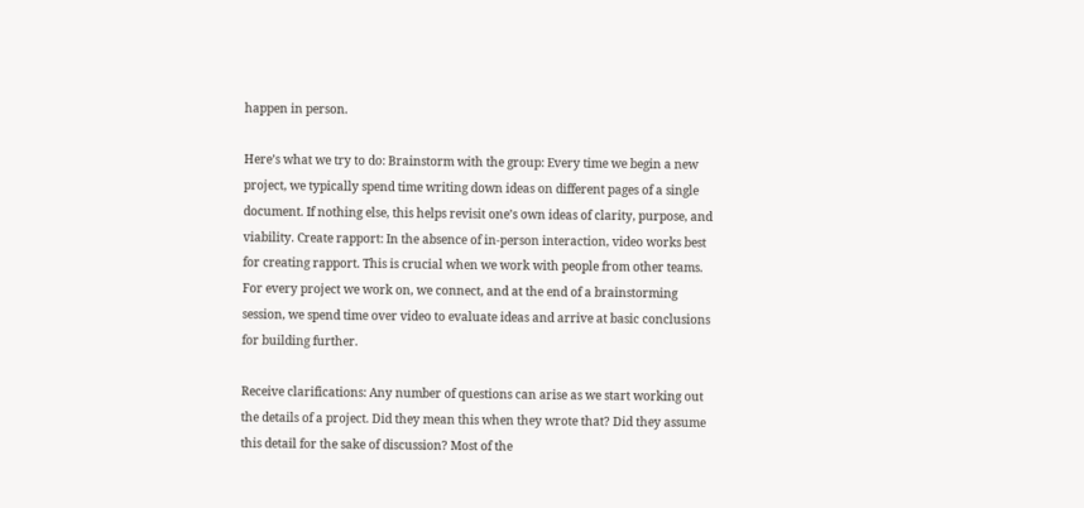happen in person.

Here’s what we try to do: Brainstorm with the group: Every time we begin a new project, we typically spend time writing down ideas on different pages of a single document. If nothing else, this helps revisit one’s own ideas of clarity, purpose, and viability. Create rapport: In the absence of in-person interaction, video works best for creating rapport. This is crucial when we work with people from other teams. For every project we work on, we connect, and at the end of a brainstorming session, we spend time over video to evaluate ideas and arrive at basic conclusions for building further.

Receive clarifications: Any number of questions can arise as we start working out the details of a project. Did they mean this when they wrote that? Did they assume this detail for the sake of discussion? Most of the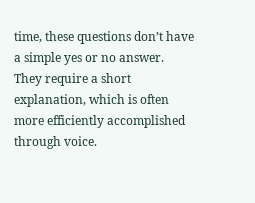time, these questions don’t have a simple yes or no answer. They require a short explanation, which is often more efficiently accomplished through voice.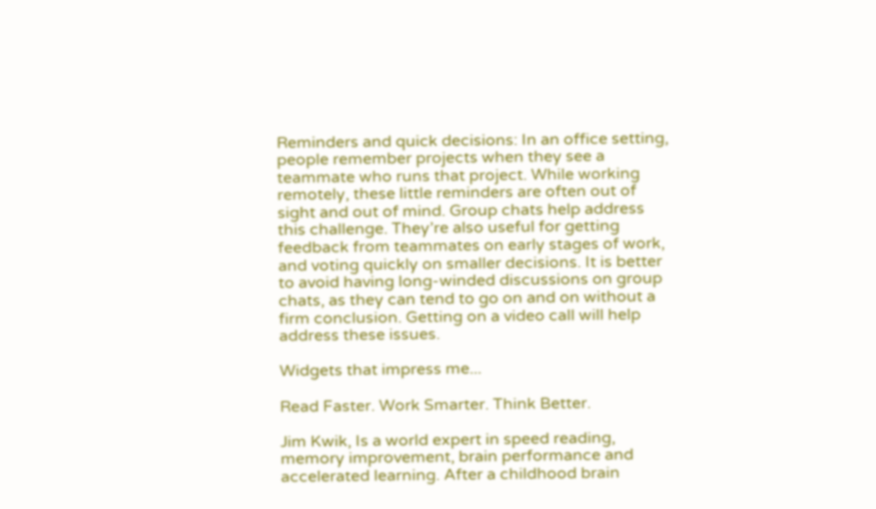Reminders and quick decisions: In an office setting, people remember projects when they see a teammate who runs that project. While working remotely, these little reminders are often out of sight and out of mind. Group chats help address this challenge. They’re also useful for getting feedback from teammates on early stages of work, and voting quickly on smaller decisions. It is better to avoid having long-winded discussions on group chats, as they can tend to go on and on without a firm conclusion. Getting on a video call will help address these issues.

Widgets that impress me...

Read Faster. Work Smarter. Think Better.

Jim Kwik, Is a world expert in speed reading, memory improvement, brain performance and accelerated learning. After a childhood brain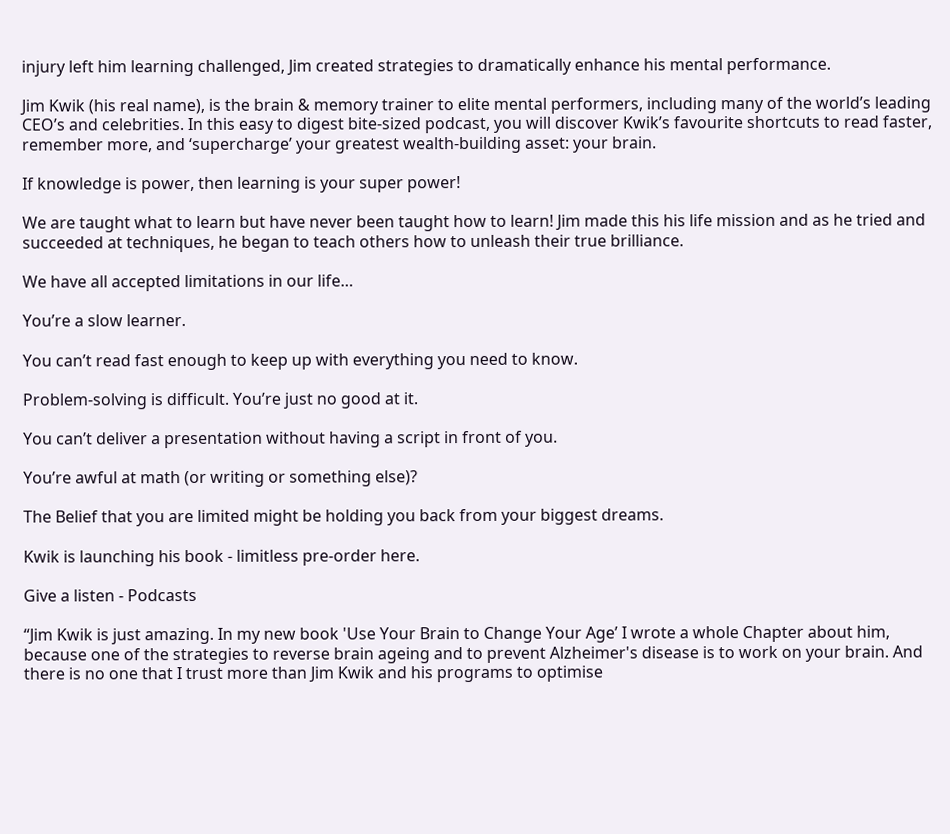injury left him learning challenged, Jim created strategies to dramatically enhance his mental performance.

Jim Kwik (his real name), is the brain & memory trainer to elite mental performers, including many of the world’s leading CEO’s and celebrities. In this easy to digest bite-sized podcast, you will discover Kwik’s favourite shortcuts to read faster, remember more, and ‘supercharge’ your greatest wealth-building asset: your brain.

If knowledge is power, then learning is your super power!

We are taught what to learn but have never been taught how to learn! Jim made this his life mission and as he tried and succeeded at techniques, he began to teach others how to unleash their true brilliance.

We have all accepted limitations in our life…

You’re a slow learner.

You can’t read fast enough to keep up with everything you need to know.

Problem-solving is difficult. You’re just no good at it.

You can’t deliver a presentation without having a script in front of you.

You’re awful at math (or writing or something else)?

The Belief that you are limited might be holding you back from your biggest dreams.

Kwik is launching his book - limitless pre-order here.

Give a listen - Podcasts

“Jim Kwik is just amazing. In my new book 'Use Your Brain to Change Your Age’ I wrote a whole Chapter about him, because one of the strategies to reverse brain ageing and to prevent Alzheimer's disease is to work on your brain. And there is no one that I trust more than Jim Kwik and his programs to optimise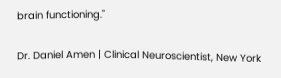brain functioning."

Dr. Daniel Amen | Clinical Neuroscientist, New York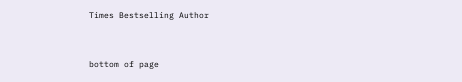Times Bestselling Author


bottom of page